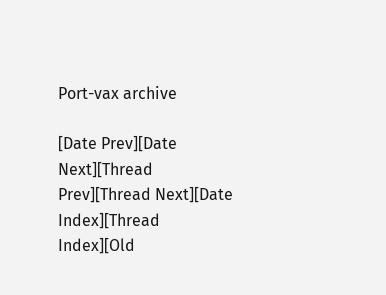Port-vax archive

[Date Prev][Date Next][Thread Prev][Thread Next][Date Index][Thread Index][Old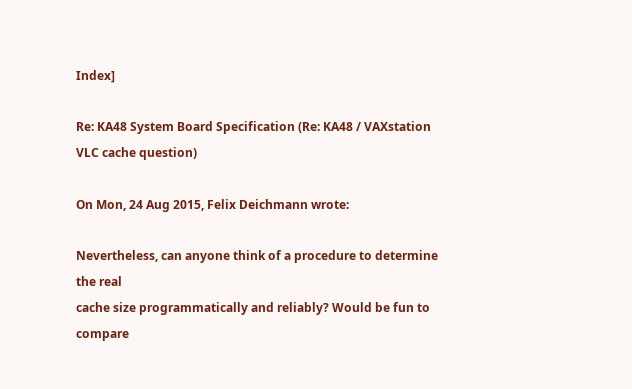Index]

Re: KA48 System Board Specification (Re: KA48 / VAXstation VLC cache question)

On Mon, 24 Aug 2015, Felix Deichmann wrote:

Nevertheless, can anyone think of a procedure to determine the real
cache size programmatically and reliably? Would be fun to compare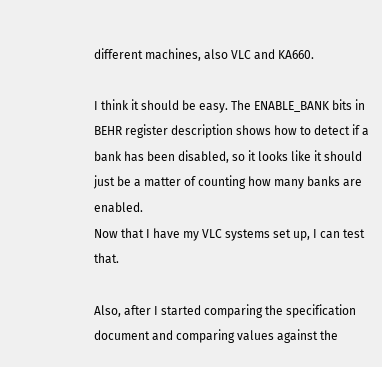different machines, also VLC and KA660.

I think it should be easy. The ENABLE_BANK bits in BEHR register description shows how to detect if a bank has been disabled, so it looks like it should just be a matter of counting how many banks are enabled.
Now that I have my VLC systems set up, I can test that.

Also, after I started comparing the specification document and comparing values against the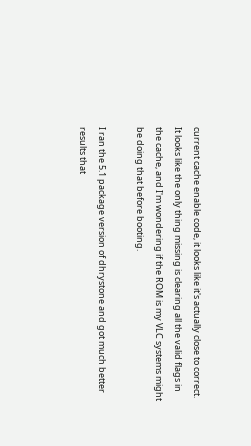current cache enable code, it looks like it's actually close to correct. It looks like the only thing missing is clearing all the valid flags in the cache, and I'm wondering if the ROM is my VLC systems might be doing that before booting.

I ran the 5.1 package version of dhrystone and got much better results that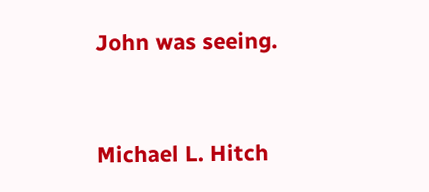John was seeing.


Michael L. Hitch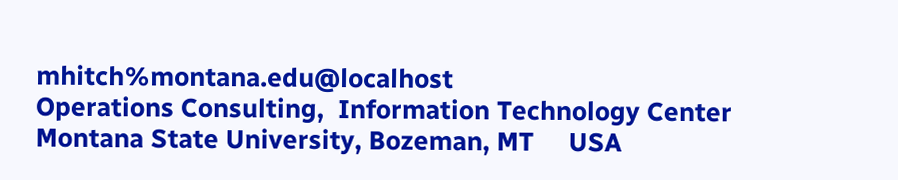mhitch%montana.edu@localhost
Operations Consulting,  Information Technology Center
Montana State University, Bozeman, MT     USA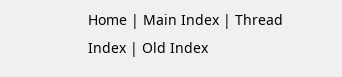Home | Main Index | Thread Index | Old Index